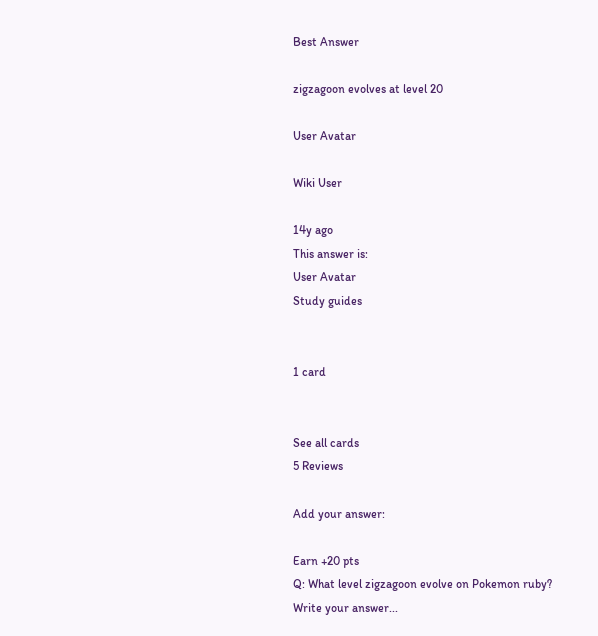Best Answer

zigzagoon evolves at level 20

User Avatar

Wiki User

14y ago
This answer is:
User Avatar
Study guides


1 card


See all cards
5 Reviews

Add your answer:

Earn +20 pts
Q: What level zigzagoon evolve on Pokemon ruby?
Write your answer...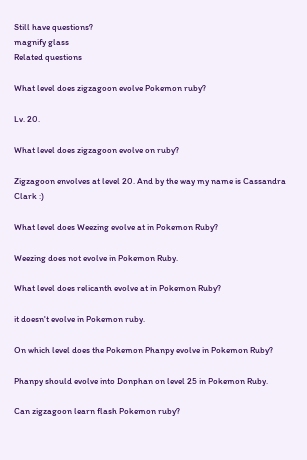Still have questions?
magnify glass
Related questions

What level does zigzagoon evolve Pokemon ruby?

Lv. 20.

What level does zigzagoon evolve on ruby?

Zigzagoon envolves at level 20. And by the way my name is Cassandra Clark :)

What level does Weezing evolve at in Pokemon Ruby?

Weezing does not evolve in Pokemon Ruby.

What level does relicanth evolve at in Pokemon Ruby?

it doesn't evolve in Pokemon ruby.

On which level does the Pokemon Phanpy evolve in Pokemon Ruby?

Phanpy should evolve into Donphan on level 25 in Pokemon Ruby.

Can zigzagoon learn flash Pokemon ruby?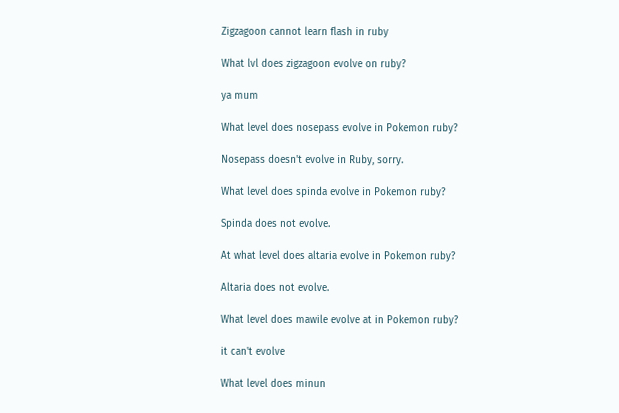Zigzagoon cannot learn flash in ruby

What lvl does zigzagoon evolve on ruby?

ya mum

What level does nosepass evolve in Pokemon ruby?

Nosepass doesn't evolve in Ruby, sorry.

What level does spinda evolve in Pokemon ruby?

Spinda does not evolve.

At what level does altaria evolve in Pokemon ruby?

Altaria does not evolve.

What level does mawile evolve at in Pokemon ruby?

it can't evolve

What level does minun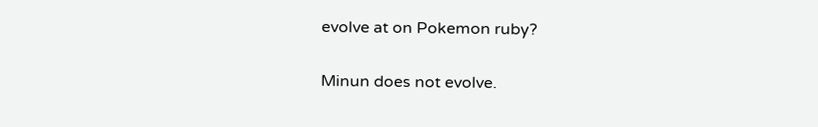evolve at on Pokemon ruby?

Minun does not evolve.